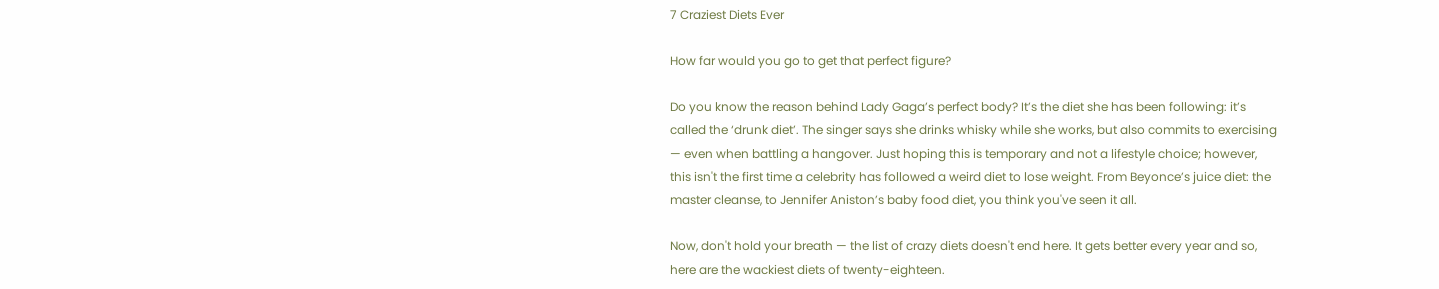7 Craziest Diets Ever

How far would you go to get that perfect figure?

Do you know the reason behind Lady Gaga’s perfect body? It’s the diet she has been following: it’s called the ‘drunk diet’. The singer says she drinks whisky while she works, but also commits to exercising — even when battling a hangover. Just hoping this is temporary and not a lifestyle choice; however, this isn't the first time a celebrity has followed a weird diet to lose weight. From Beyonce’s juice diet: the master cleanse, to Jennifer Aniston’s baby food diet, you think you've seen it all.

Now, don't hold your breath — the list of crazy diets doesn't end here. It gets better every year and so, here are the wackiest diets of twenty-eighteen.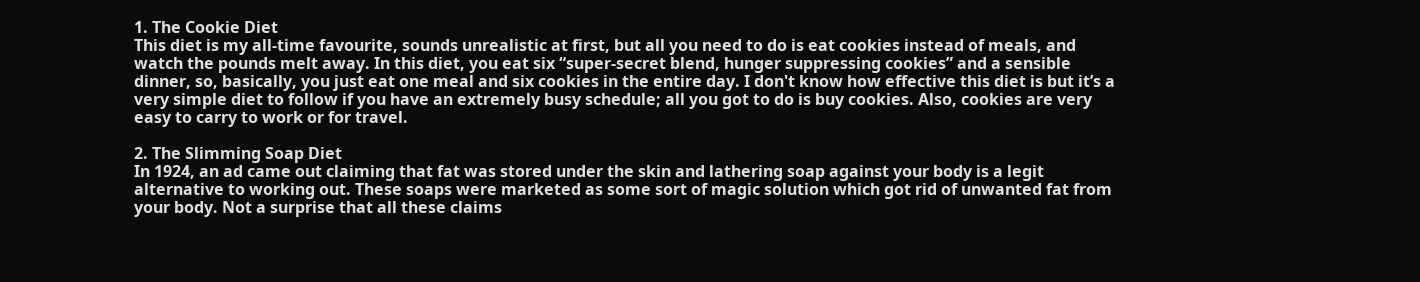1. The Cookie Diet
This diet is my all-time favourite, sounds unrealistic at first, but all you need to do is eat cookies instead of meals, and watch the pounds melt away. In this diet, you eat six “super-secret blend, hunger suppressing cookies” and a sensible dinner, so, basically, you just eat one meal and six cookies in the entire day. I don't know how effective this diet is but it’s a very simple diet to follow if you have an extremely busy schedule; all you got to do is buy cookies. Also, cookies are very easy to carry to work or for travel.

2. The Slimming Soap Diet
In 1924, an ad came out claiming that fat was stored under the skin and lathering soap against your body is a legit alternative to working out. These soaps were marketed as some sort of magic solution which got rid of unwanted fat from your body. Not a surprise that all these claims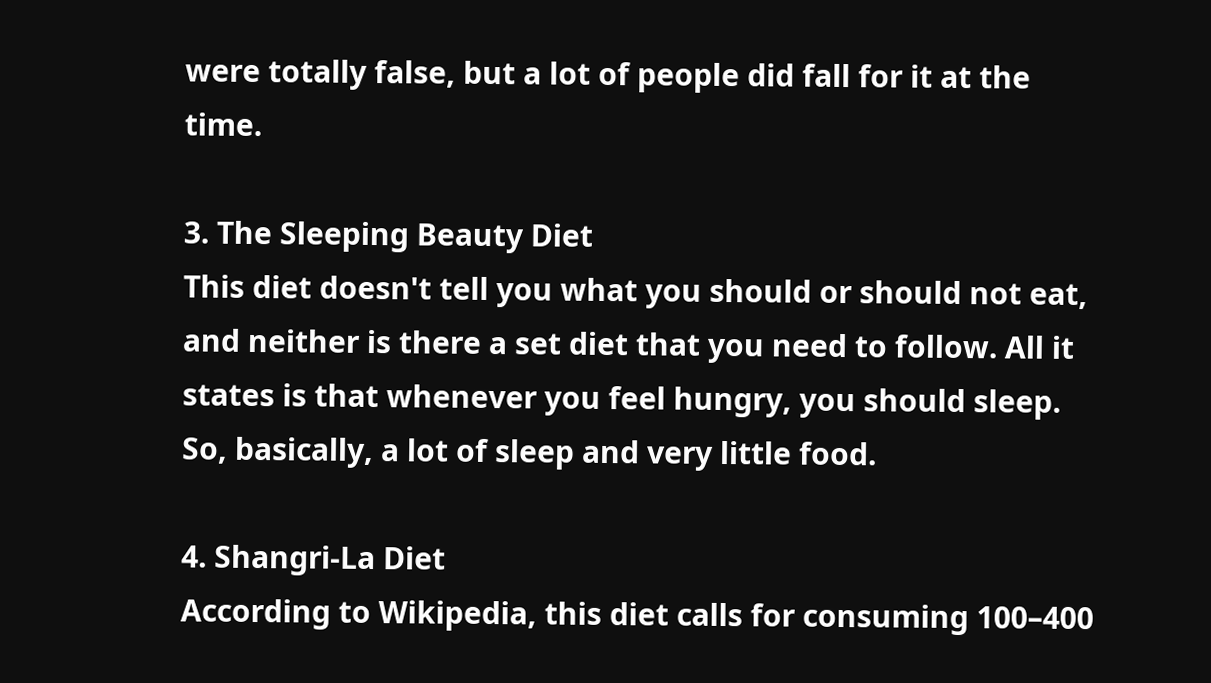were totally false, but a lot of people did fall for it at the time.

3. The Sleeping Beauty Diet
This diet doesn't tell you what you should or should not eat, and neither is there a set diet that you need to follow. All it states is that whenever you feel hungry, you should sleep. So, basically, a lot of sleep and very little food.

4. Shangri-La Diet
According to Wikipedia, this diet calls for consuming 100–400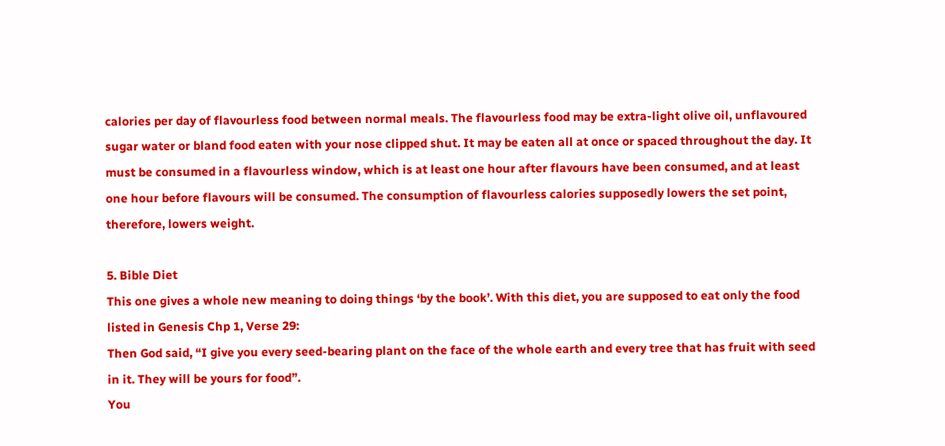calories per day of flavourless food between normal meals. The flavourless food may be extra-light olive oil, unflavoured sugar water or bland food eaten with your nose clipped shut. It may be eaten all at once or spaced throughout the day. It must be consumed in a flavourless window, which is at least one hour after flavours have been consumed, and at least one hour before flavours will be consumed. The consumption of flavourless calories supposedly lowers the set point, therefore, lowers weight.

5. Bible Diet
This one gives a whole new meaning to doing things ‘by the book’. With this diet, you are supposed to eat only the food listed in Genesis Chp 1, Verse 29:
Then God said, “I give you every seed-bearing plant on the face of the whole earth and every tree that has fruit with seed in it. They will be yours for food”.
You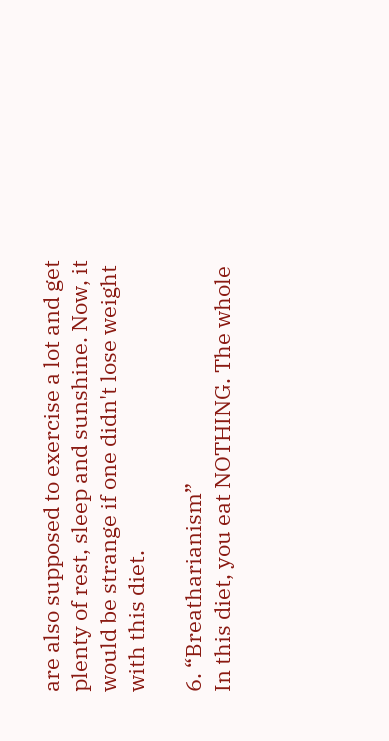are also supposed to exercise a lot and get plenty of rest, sleep and sunshine. Now, it would be strange if one didn't lose weight with this diet.

6. “Breatharianism”
In this diet, you eat NOTHING. The whole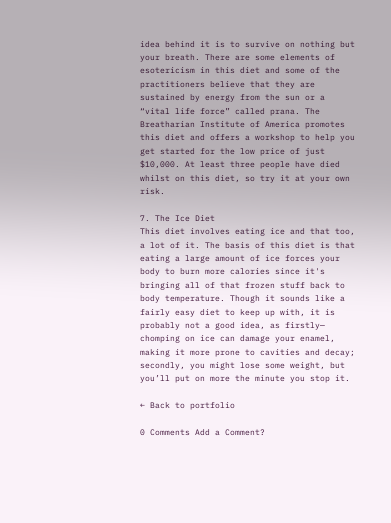idea behind it is to survive on nothing but your breath. There are some elements of esotericism in this diet and some of the practitioners believe that they are sustained by energy from the sun or a “vital life force” called prana. The Breatharian Institute of America promotes this diet and offers a workshop to help you get started for the low price of just $10,000. At least three people have died whilst on this diet, so try it at your own risk.

7. The Ice Diet
This diet involves eating ice and that too, a lot of it. The basis of this diet is that eating a large amount of ice forces your body to burn more calories since it's bringing all of that frozen stuff back to body temperature. Though it sounds like a fairly easy diet to keep up with, it is probably not a good idea, as firstly— chomping on ice can damage your enamel, making it more prone to cavities and decay; secondly, you might lose some weight, but you’ll put on more the minute you stop it.

← Back to portfolio

0 Comments Add a Comment?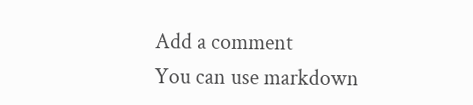Add a comment
You can use markdown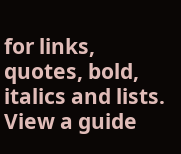for links, quotes, bold, italics and lists. View a guide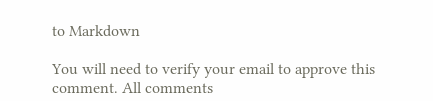to Markdown

You will need to verify your email to approve this comment. All comments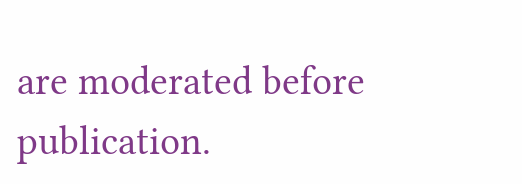are moderated before publication.